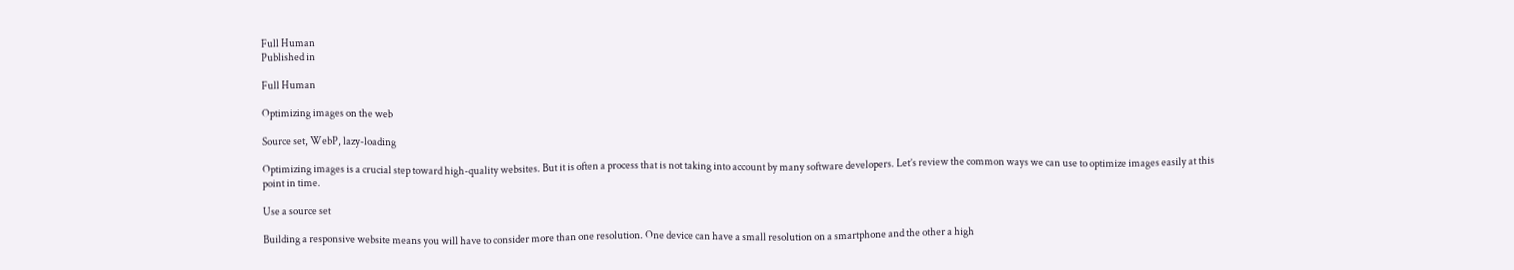Full Human
Published in

Full Human

Optimizing images on the web

Source set, WebP, lazy-loading

Optimizing images is a crucial step toward high-quality websites. But it is often a process that is not taking into account by many software developers. Let’s review the common ways we can use to optimize images easily at this point in time.

Use a source set

Building a responsive website means you will have to consider more than one resolution. One device can have a small resolution on a smartphone and the other a high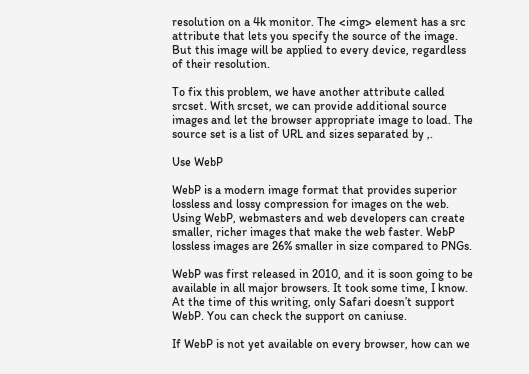resolution on a 4k monitor. The <img> element has a src attribute that lets you specify the source of the image. But this image will be applied to every device, regardless of their resolution.

To fix this problem, we have another attribute called srcset. With srcset, we can provide additional source images and let the browser appropriate image to load. The source set is a list of URL and sizes separated by ,.

Use WebP

WebP is a modern image format that provides superior lossless and lossy compression for images on the web. Using WebP, webmasters and web developers can create smaller, richer images that make the web faster. WebP lossless images are 26% smaller in size compared to PNGs.

WebP was first released in 2010, and it is soon going to be available in all major browsers. It took some time, I know. At the time of this writing, only Safari doesn’t support WebP. You can check the support on caniuse.

If WebP is not yet available on every browser, how can we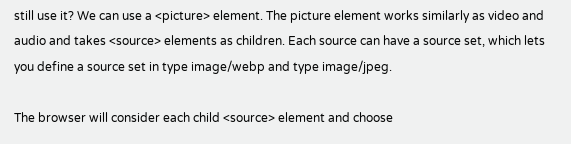still use it? We can use a <picture> element. The picture element works similarly as video and audio and takes <source> elements as children. Each source can have a source set, which lets you define a source set in type image/webp and type image/jpeg.

The browser will consider each child <source> element and choose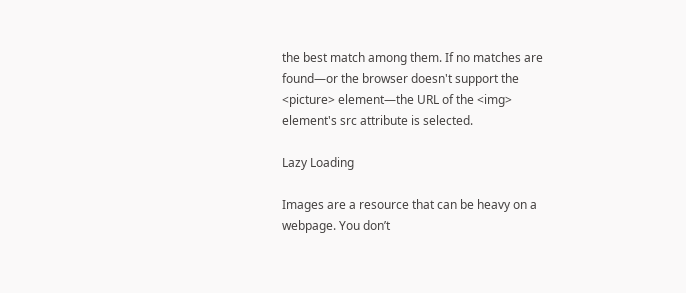the best match among them. If no matches are found—or the browser doesn't support the <picture> element—the URL of the <img> element's src attribute is selected.

Lazy Loading

Images are a resource that can be heavy on a webpage. You don’t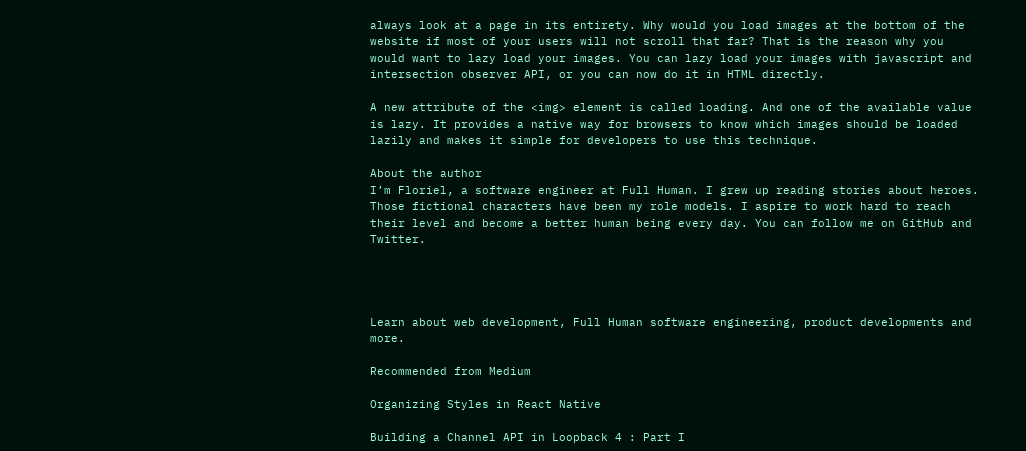always look at a page in its entirety. Why would you load images at the bottom of the website if most of your users will not scroll that far? That is the reason why you would want to lazy load your images. You can lazy load your images with javascript and intersection observer API, or you can now do it in HTML directly.

A new attribute of the <img> element is called loading. And one of the available value is lazy. It provides a native way for browsers to know which images should be loaded lazily and makes it simple for developers to use this technique.

About the author
I’m Floriel, a software engineer at Full Human. I grew up reading stories about heroes. Those fictional characters have been my role models. I aspire to work hard to reach their level and become a better human being every day. You can follow me on GitHub and Twitter.




Learn about web development, Full Human software engineering, product developments and more.

Recommended from Medium

Organizing Styles in React Native

Building a Channel API in Loopback 4 : Part I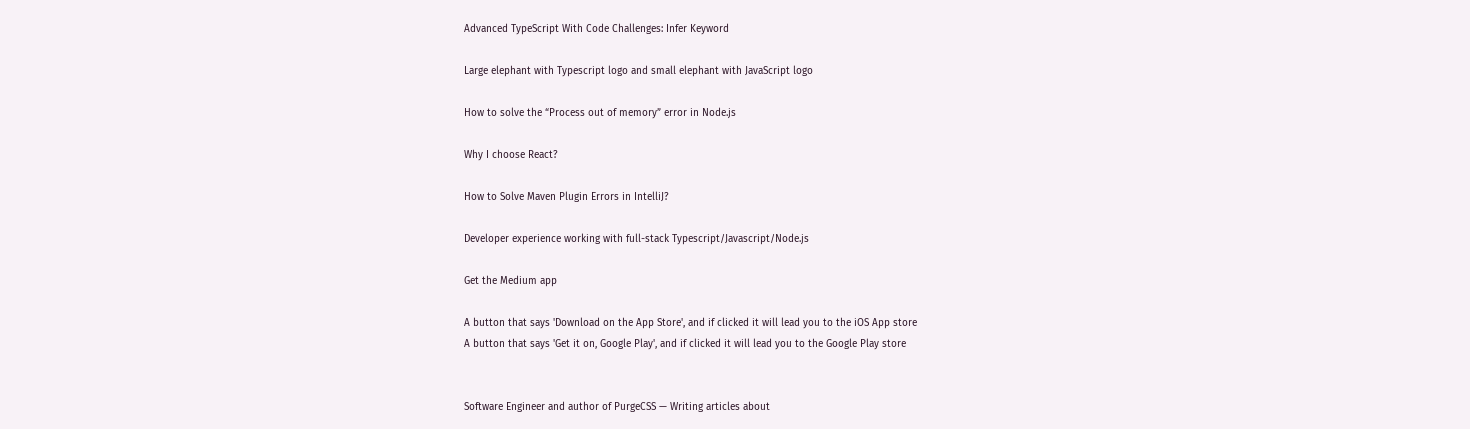Advanced TypeScript With Code Challenges: Infer Keyword

Large elephant with Typescript logo and small elephant with JavaScript logo

How to solve the “Process out of memory” error in Node.js

Why I choose React?

How to Solve Maven Plugin Errors in IntelliJ?

Developer experience working with full-stack Typescript/Javascript/Node.js

Get the Medium app

A button that says 'Download on the App Store', and if clicked it will lead you to the iOS App store
A button that says 'Get it on, Google Play', and if clicked it will lead you to the Google Play store


Software Engineer and author of PurgeCSS — Writing articles about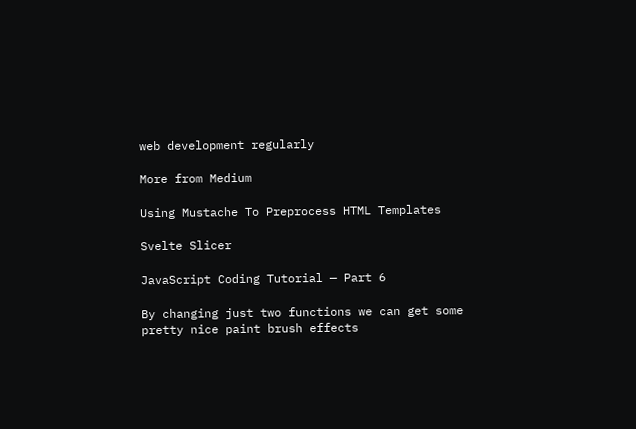web development regularly

More from Medium

Using Mustache To Preprocess HTML Templates

Svelte Slicer

JavaScript Coding Tutorial — Part 6

By changing just two functions we can get some pretty nice paint brush effects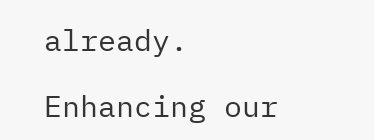already.

Enhancing our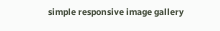simple responsive image gallery